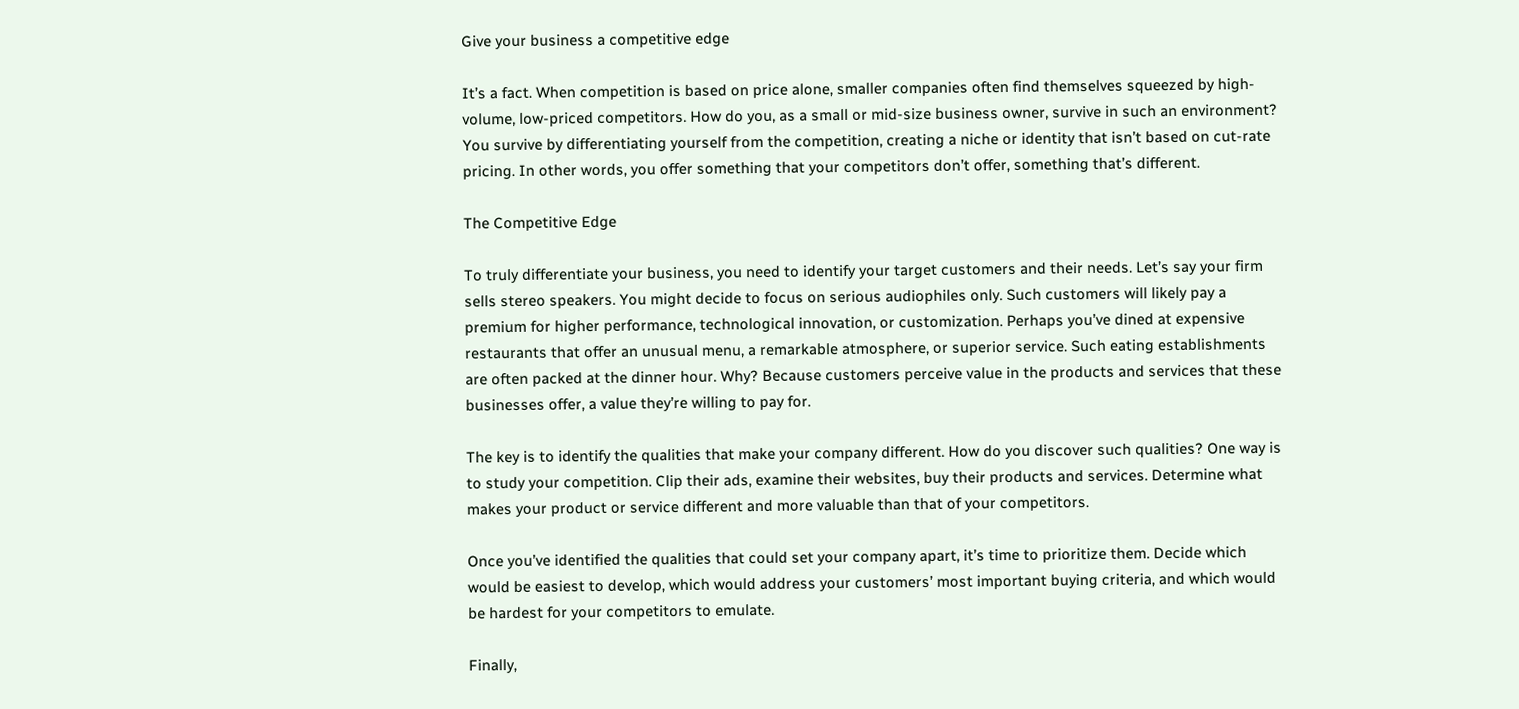Give your business a competitive edge

It’s a fact. When competition is based on price alone, smaller companies often find themselves squeezed by high-volume, low-priced competitors. How do you, as a small or mid-size business owner, survive in such an environment? You survive by differentiating yourself from the competition, creating a niche or identity that isn’t based on cut-rate pricing. In other words, you offer something that your competitors don’t offer, something that’s different.

The Competitive Edge

To truly differentiate your business, you need to identify your target customers and their needs. Let’s say your firm sells stereo speakers. You might decide to focus on serious audiophiles only. Such customers will likely pay a premium for higher performance, technological innovation, or customization. Perhaps you’ve dined at expensive restaurants that offer an unusual menu, a remarkable atmosphere, or superior service. Such eating establishments are often packed at the dinner hour. Why? Because customers perceive value in the products and services that these businesses offer, a value they’re willing to pay for.

The key is to identify the qualities that make your company different. How do you discover such qualities? One way is to study your competition. Clip their ads, examine their websites, buy their products and services. Determine what makes your product or service different and more valuable than that of your competitors.

Once you’ve identified the qualities that could set your company apart, it’s time to prioritize them. Decide which would be easiest to develop, which would address your customers’ most important buying criteria, and which would be hardest for your competitors to emulate.

Finally,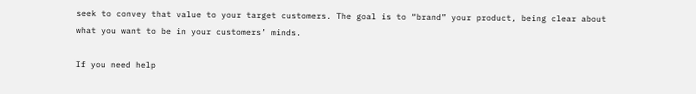seek to convey that value to your target customers. The goal is to “brand” your product, being clear about what you want to be in your customers’ minds.

If you need help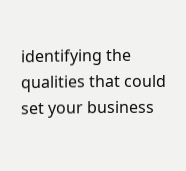identifying the qualities that could set your business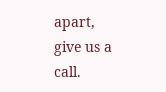apart, give us a call.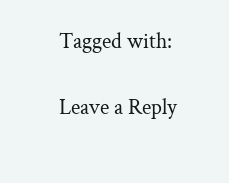Tagged with:

Leave a Reply